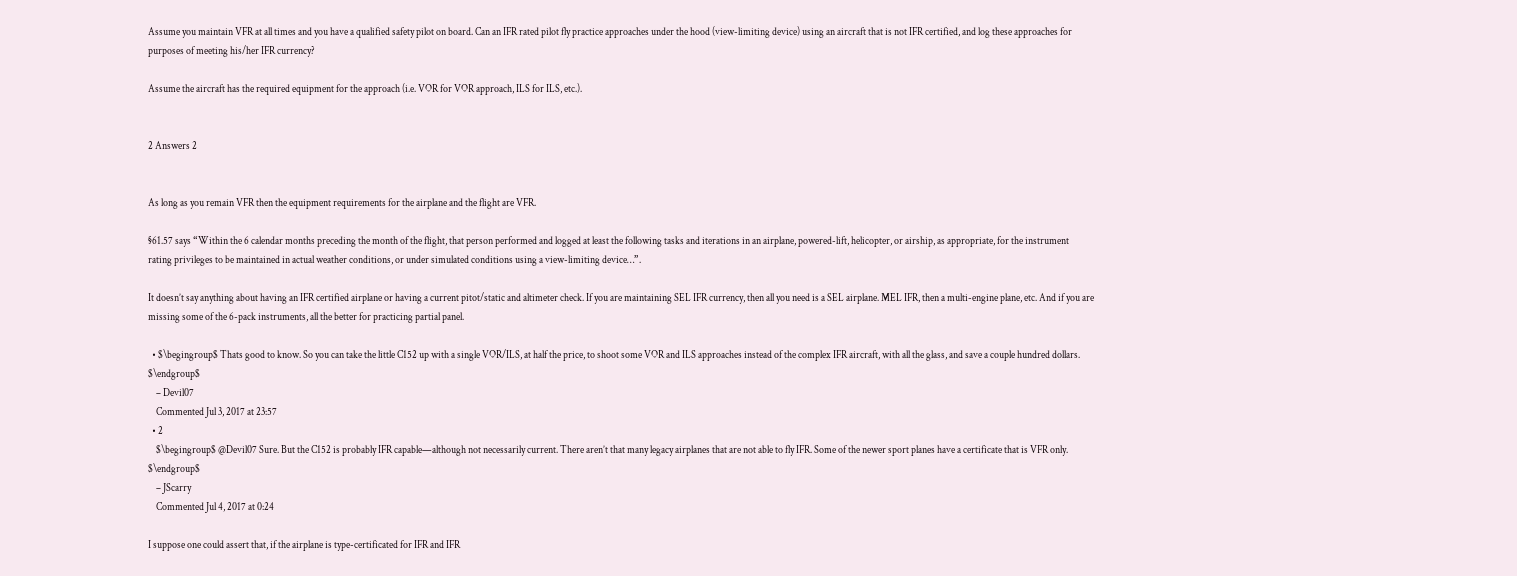Assume you maintain VFR at all times and you have a qualified safety pilot on board. Can an IFR rated pilot fly practice approaches under the hood (view-limiting device) using an aircraft that is not IFR certified, and log these approaches for purposes of meeting his/her IFR currency?

Assume the aircraft has the required equipment for the approach (i.e. VOR for VOR approach, ILS for ILS, etc.).


2 Answers 2


As long as you remain VFR then the equipment requirements for the airplane and the flight are VFR.

§61.57 says “Within the 6 calendar months preceding the month of the flight, that person performed and logged at least the following tasks and iterations in an airplane, powered-lift, helicopter, or airship, as appropriate, for the instrument rating privileges to be maintained in actual weather conditions, or under simulated conditions using a view-limiting device…”.

It doesn’t say anything about having an IFR certified airplane or having a current pitot/static and altimeter check. If you are maintaining SEL IFR currency, then all you need is a SEL airplane. MEL IFR, then a multi-engine plane, etc. And if you are missing some of the 6-pack instruments, all the better for practicing partial panel.

  • $\begingroup$ Thats good to know. So you can take the little C152 up with a single VOR/ILS, at half the price, to shoot some VOR and ILS approaches instead of the complex IFR aircraft, with all the glass, and save a couple hundred dollars. $\endgroup$
    – Devil07
    Commented Jul 3, 2017 at 23:57
  • 2
    $\begingroup$ @Devil07 Sure. But the C152 is probably IFR capable—although not necessarily current. There aren’t that many legacy airplanes that are not able to fly IFR. Some of the newer sport planes have a certificate that is VFR only. $\endgroup$
    – JScarry
    Commented Jul 4, 2017 at 0:24

I suppose one could assert that, if the airplane is type-certificated for IFR and IFR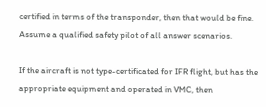certified in terms of the transponder, then that would be fine. Assume a qualified safety pilot of all answer scenarios.

If the aircraft is not type-certificated for IFR flight, but has the appropriate equipment and operated in VMC, then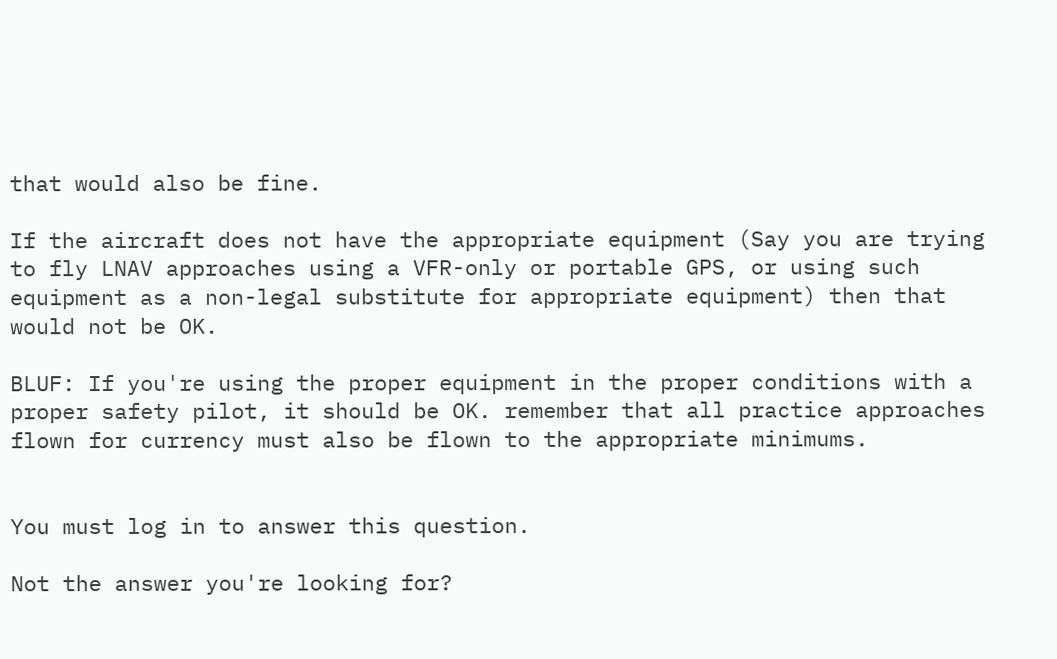that would also be fine.

If the aircraft does not have the appropriate equipment (Say you are trying to fly LNAV approaches using a VFR-only or portable GPS, or using such equipment as a non-legal substitute for appropriate equipment) then that would not be OK.

BLUF: If you're using the proper equipment in the proper conditions with a proper safety pilot, it should be OK. remember that all practice approaches flown for currency must also be flown to the appropriate minimums.


You must log in to answer this question.

Not the answer you're looking for?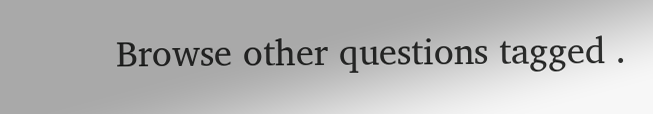Browse other questions tagged .